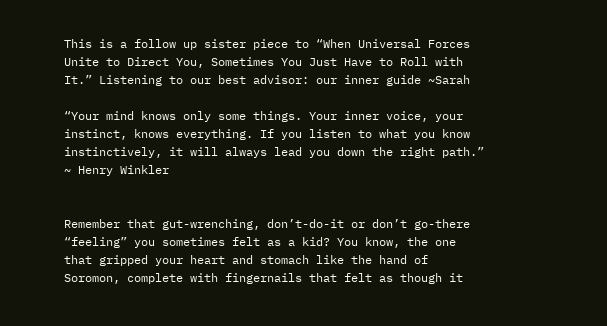This is a follow up sister piece to “When Universal Forces Unite to Direct You, Sometimes You Just Have to Roll with It.” Listening to our best advisor: our inner guide ~Sarah

“Your mind knows only some things. Your inner voice, your instinct, knows everything. If you listen to what you know instinctively, it will always lead you down the right path.” ~ Henry Winkler


Remember that gut-wrenching, don’t-do-it or don’t go-there “feeling” you sometimes felt as a kid? You know, the one that gripped your heart and stomach like the hand of Soromon, complete with fingernails that felt as though it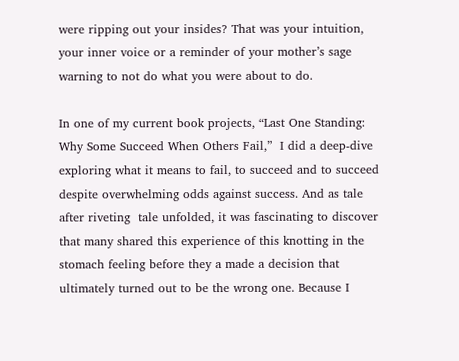were ripping out your insides? That was your intuition, your inner voice or a reminder of your mother’s sage warning to not do what you were about to do.

In one of my current book projects, “Last One Standing: Why Some Succeed When Others Fail,”  I did a deep-dive exploring what it means to fail, to succeed and to succeed despite overwhelming odds against success. And as tale after riveting  tale unfolded, it was fascinating to discover that many shared this experience of this knotting in the stomach feeling before they a made a decision that ultimately turned out to be the wrong one. Because I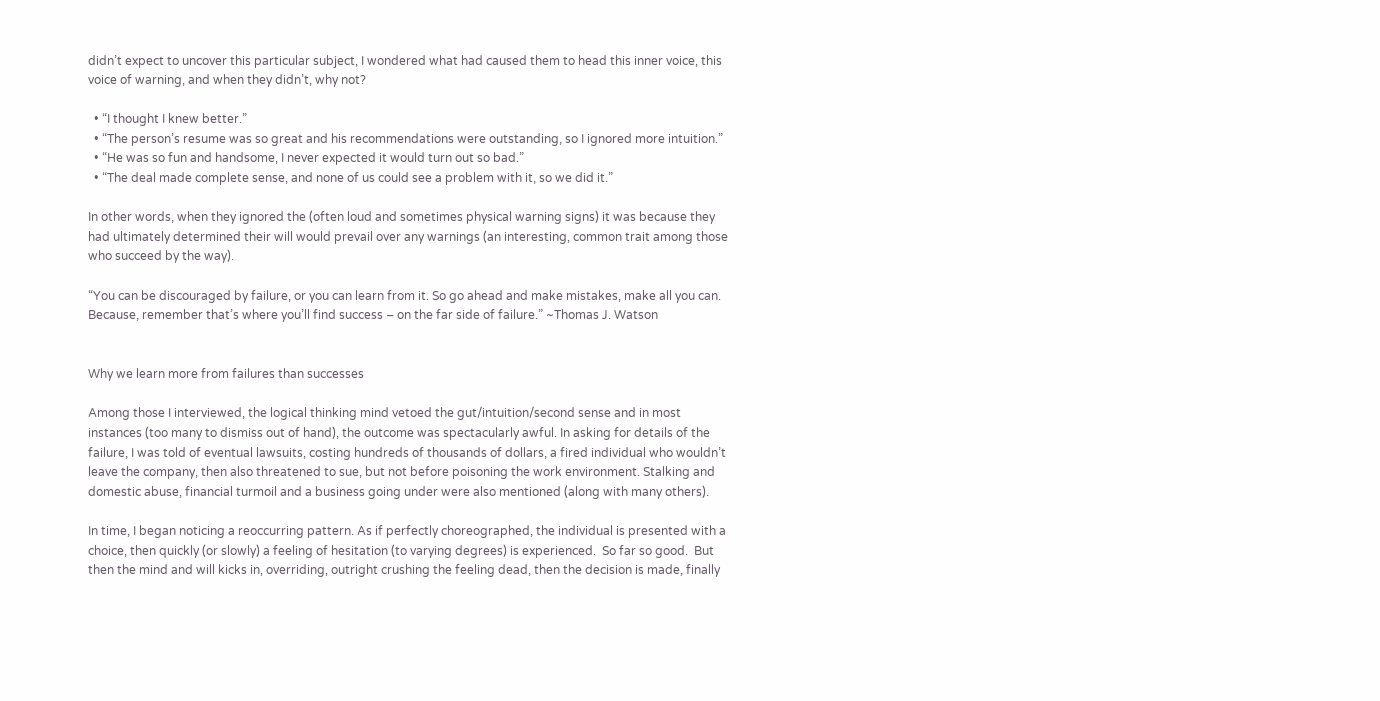didn’t expect to uncover this particular subject, I wondered what had caused them to head this inner voice, this voice of warning, and when they didn’t, why not?

  • “I thought I knew better.”
  • “The person’s resume was so great and his recommendations were outstanding, so I ignored more intuition.”
  • “He was so fun and handsome, I never expected it would turn out so bad.”
  • “The deal made complete sense, and none of us could see a problem with it, so we did it.”

In other words, when they ignored the (often loud and sometimes physical warning signs) it was because they had ultimately determined their will would prevail over any warnings (an interesting, common trait among those who succeed by the way).

“You can be discouraged by failure, or you can learn from it. So go ahead and make mistakes, make all you can. Because, remember that’s where you’ll find success – on the far side of failure.” ~Thomas J. Watson


Why we learn more from failures than successes

Among those I interviewed, the logical thinking mind vetoed the gut/intuition/second sense and in most instances (too many to dismiss out of hand), the outcome was spectacularly awful. In asking for details of the failure, I was told of eventual lawsuits, costing hundreds of thousands of dollars, a fired individual who wouldn’t leave the company, then also threatened to sue, but not before poisoning the work environment. Stalking and domestic abuse, financial turmoil and a business going under were also mentioned (along with many others).

In time, I began noticing a reoccurring pattern. As if perfectly choreographed, the individual is presented with a choice, then quickly (or slowly) a feeling of hesitation (to varying degrees) is experienced.  So far so good.  But then the mind and will kicks in, overriding, outright crushing the feeling dead, then the decision is made, finally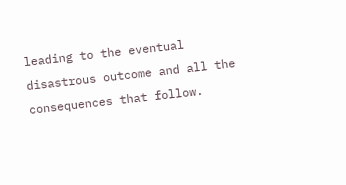leading to the eventual disastrous outcome and all the consequences that follow.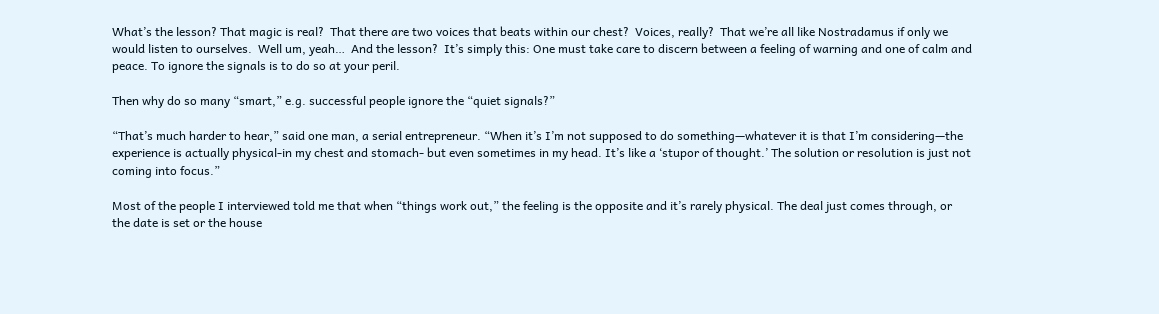What’s the lesson? That magic is real?  That there are two voices that beats within our chest?  Voices, really?  That we’re all like Nostradamus if only we would listen to ourselves.  Well um, yeah…  And the lesson?  It’s simply this: One must take care to discern between a feeling of warning and one of calm and peace. To ignore the signals is to do so at your peril.

Then why do so many “smart,” e.g. successful people ignore the “quiet signals?”

“That’s much harder to hear,” said one man, a serial entrepreneur. “When it’s I’m not supposed to do something—whatever it is that I’m considering—the  experience is actually physical-in my chest and stomach- but even sometimes in my head. It’s like a ‘stupor of thought.’ The solution or resolution is just not coming into focus.”

Most of the people I interviewed told me that when “things work out,” the feeling is the opposite and it’s rarely physical. The deal just comes through, or the date is set or the house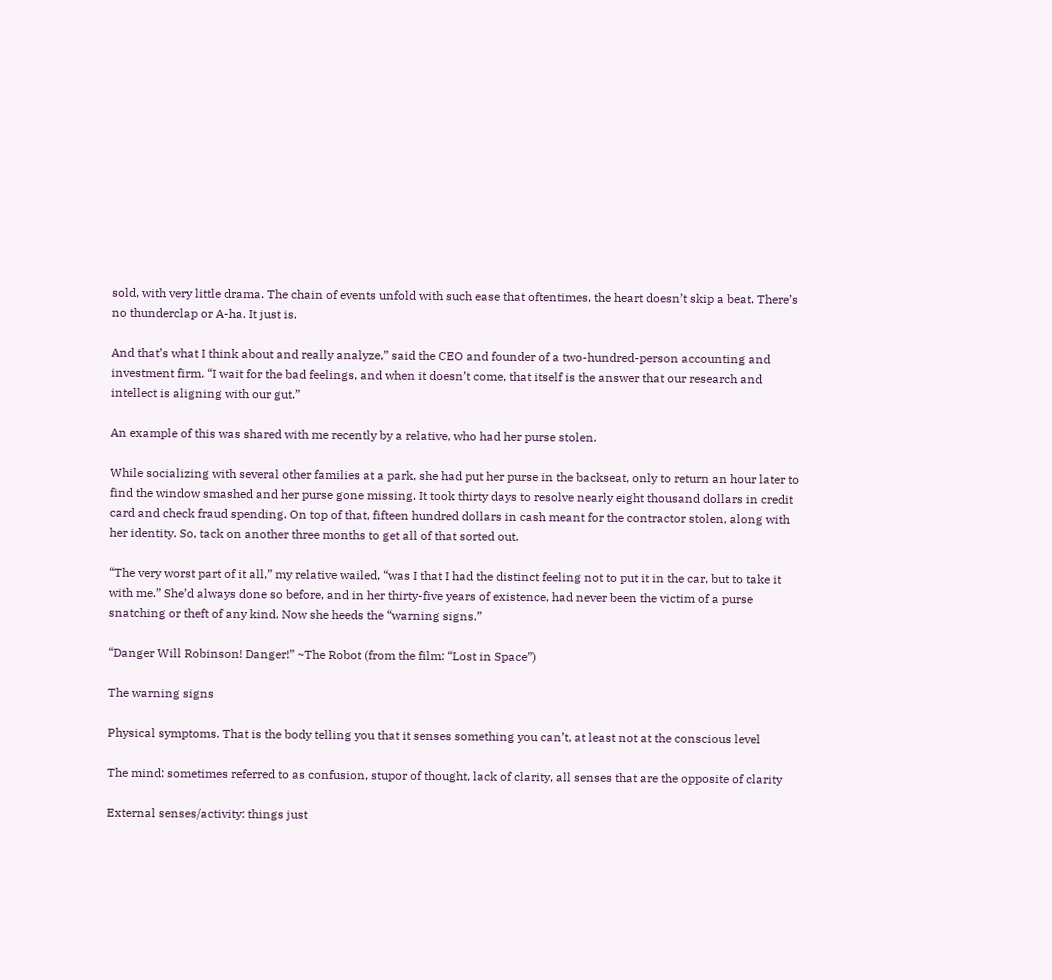sold, with very little drama. The chain of events unfold with such ease that oftentimes, the heart doesn’t skip a beat. There’s no thunderclap or A-ha. It just is.

And that’s what I think about and really analyze,” said the CEO and founder of a two-hundred-person accounting and investment firm. “I wait for the bad feelings, and when it doesn’t come, that itself is the answer that our research and intellect is aligning with our gut.”

An example of this was shared with me recently by a relative, who had her purse stolen.

While socializing with several other families at a park, she had put her purse in the backseat, only to return an hour later to find the window smashed and her purse gone missing. It took thirty days to resolve nearly eight thousand dollars in credit card and check fraud spending. On top of that, fifteen hundred dollars in cash meant for the contractor stolen, along with her identity. So, tack on another three months to get all of that sorted out.

“The very worst part of it all,” my relative wailed, “was I that I had the distinct feeling not to put it in the car, but to take it with me.” She’d always done so before, and in her thirty-five years of existence, had never been the victim of a purse snatching or theft of any kind. Now she heeds the “warning signs.”

“Danger Will Robinson! Danger!” ~The Robot (from the film: “Lost in Space”)

The warning signs

Physical symptoms. That is the body telling you that it senses something you can’t, at least not at the conscious level

The mind: sometimes referred to as confusion, stupor of thought, lack of clarity, all senses that are the opposite of clarity

External senses/activity: things just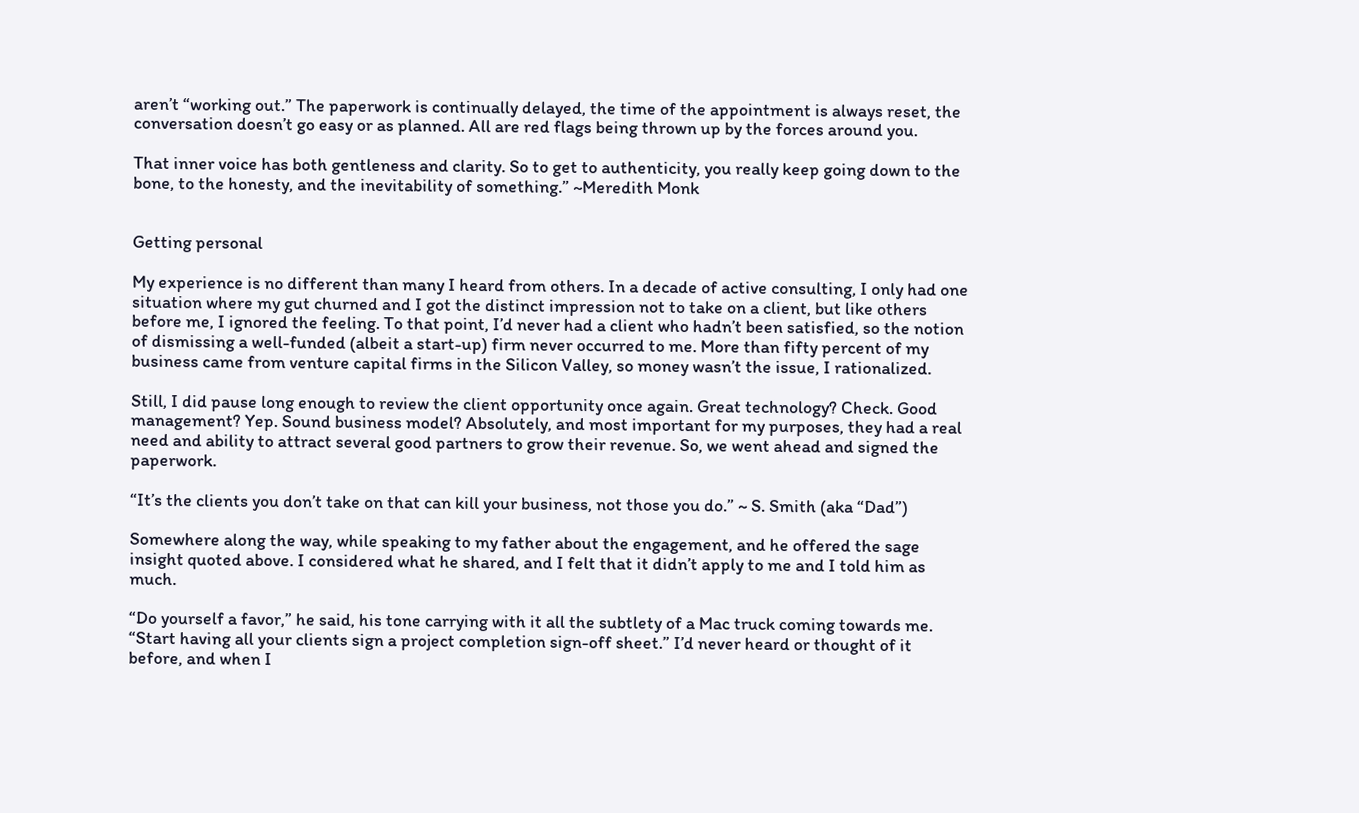aren’t “working out.” The paperwork is continually delayed, the time of the appointment is always reset, the conversation doesn’t go easy or as planned. All are red flags being thrown up by the forces around you.

That inner voice has both gentleness and clarity. So to get to authenticity, you really keep going down to the bone, to the honesty, and the inevitability of something.” ~Meredith Monk


Getting personal

My experience is no different than many I heard from others. In a decade of active consulting, I only had one situation where my gut churned and I got the distinct impression not to take on a client, but like others before me, I ignored the feeling. To that point, I’d never had a client who hadn’t been satisfied, so the notion of dismissing a well-funded (albeit a start-up) firm never occurred to me. More than fifty percent of my business came from venture capital firms in the Silicon Valley, so money wasn’t the issue, I rationalized.

Still, I did pause long enough to review the client opportunity once again. Great technology? Check. Good management? Yep. Sound business model? Absolutely, and most important for my purposes, they had a real need and ability to attract several good partners to grow their revenue. So, we went ahead and signed the paperwork.

“It’s the clients you don’t take on that can kill your business, not those you do.” ~ S. Smith (aka “Dad”)

Somewhere along the way, while speaking to my father about the engagement, and he offered the sage insight quoted above. I considered what he shared, and I felt that it didn’t apply to me and I told him as much.

“Do yourself a favor,” he said, his tone carrying with it all the subtlety of a Mac truck coming towards me. “Start having all your clients sign a project completion sign-off sheet.” I’d never heard or thought of it before, and when I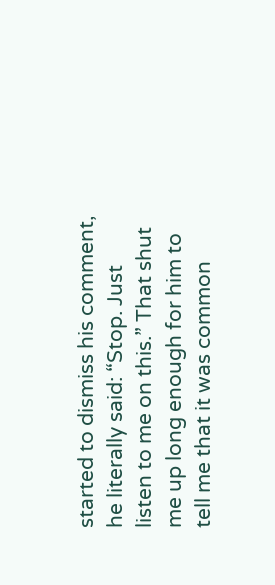started to dismiss his comment, he literally said: “Stop. Just listen to me on this.” That shut me up long enough for him to tell me that it was common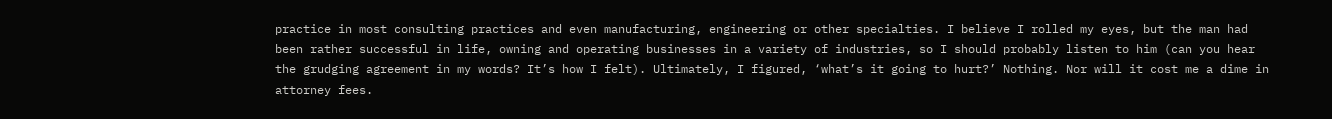practice in most consulting practices and even manufacturing, engineering or other specialties. I believe I rolled my eyes, but the man had been rather successful in life, owning and operating businesses in a variety of industries, so I should probably listen to him (can you hear the grudging agreement in my words? It’s how I felt). Ultimately, I figured, ‘what’s it going to hurt?’ Nothing. Nor will it cost me a dime in attorney fees.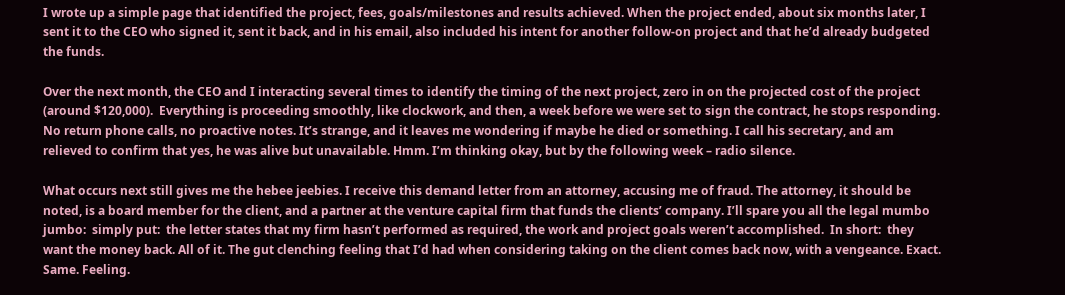I wrote up a simple page that identified the project, fees, goals/milestones and results achieved. When the project ended, about six months later, I sent it to the CEO who signed it, sent it back, and in his email, also included his intent for another follow-on project and that he’d already budgeted the funds.

Over the next month, the CEO and I interacting several times to identify the timing of the next project, zero in on the projected cost of the project (around $120,000).  Everything is proceeding smoothly, like clockwork, and then, a week before we were set to sign the contract, he stops responding. No return phone calls, no proactive notes. It’s strange, and it leaves me wondering if maybe he died or something. I call his secretary, and am relieved to confirm that yes, he was alive but unavailable. Hmm. I’m thinking okay, but by the following week – radio silence.

What occurs next still gives me the hebee jeebies. I receive this demand letter from an attorney, accusing me of fraud. The attorney, it should be noted, is a board member for the client, and a partner at the venture capital firm that funds the clients’ company. I’ll spare you all the legal mumbo jumbo:  simply put:  the letter states that my firm hasn’t performed as required, the work and project goals weren’t accomplished.  In short:  they want the money back. All of it. The gut clenching feeling that I’d had when considering taking on the client comes back now, with a vengeance. Exact. Same. Feeling.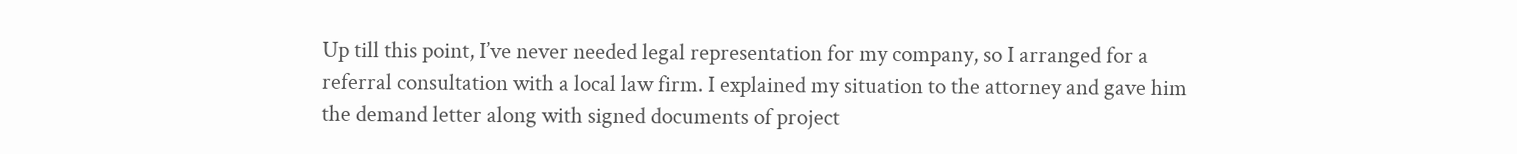Up till this point, I’ve never needed legal representation for my company, so I arranged for a referral consultation with a local law firm. I explained my situation to the attorney and gave him the demand letter along with signed documents of project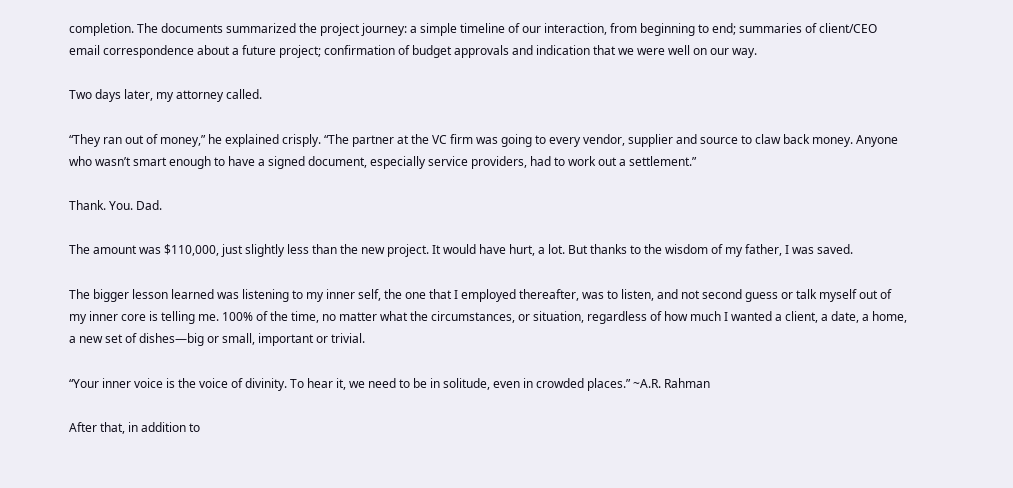completion. The documents summarized the project journey: a simple timeline of our interaction, from beginning to end; summaries of client/CEO email correspondence about a future project; confirmation of budget approvals and indication that we were well on our way.

Two days later, my attorney called.

“They ran out of money,” he explained crisply. “The partner at the VC firm was going to every vendor, supplier and source to claw back money. Anyone who wasn’t smart enough to have a signed document, especially service providers, had to work out a settlement.”

Thank. You. Dad.

The amount was $110,000, just slightly less than the new project. It would have hurt, a lot. But thanks to the wisdom of my father, I was saved.

The bigger lesson learned was listening to my inner self, the one that I employed thereafter, was to listen, and not second guess or talk myself out of my inner core is telling me. 100% of the time, no matter what the circumstances, or situation, regardless of how much I wanted a client, a date, a home, a new set of dishes—big or small, important or trivial.

“Your inner voice is the voice of divinity. To hear it, we need to be in solitude, even in crowded places.” ~A.R. Rahman

After that, in addition to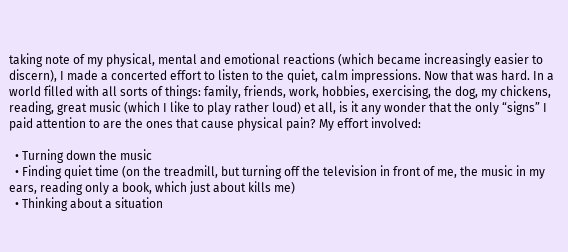taking note of my physical, mental and emotional reactions (which became increasingly easier to discern), I made a concerted effort to listen to the quiet, calm impressions. Now that was hard. In a world filled with all sorts of things: family, friends, work, hobbies, exercising, the dog, my chickens, reading, great music (which I like to play rather loud) et all, is it any wonder that the only “signs” I paid attention to are the ones that cause physical pain? My effort involved:

  • Turning down the music
  • Finding quiet time (on the treadmill, but turning off the television in front of me, the music in my ears, reading only a book, which just about kills me)
  • Thinking about a situation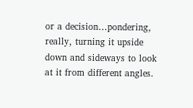or a decision…pondering, really, turning it upside down and sideways to look at it from different angles.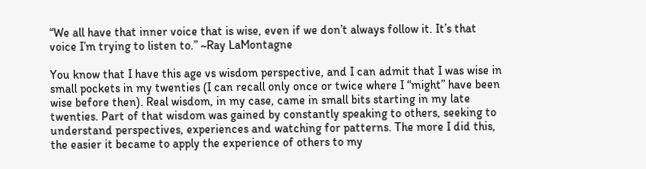“We all have that inner voice that is wise, even if we don’t always follow it. It’s that voice I’m trying to listen to.” ~Ray LaMontagne

You know that I have this age vs wisdom perspective, and I can admit that I was wise in small pockets in my twenties (I can recall only once or twice where I “might” have been wise before then). Real wisdom, in my case, came in small bits starting in my late twenties. Part of that wisdom was gained by constantly speaking to others, seeking to understand perspectives, experiences and watching for patterns. The more I did this, the easier it became to apply the experience of others to my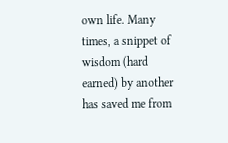own life. Many times, a snippet of wisdom (hard earned) by another has saved me from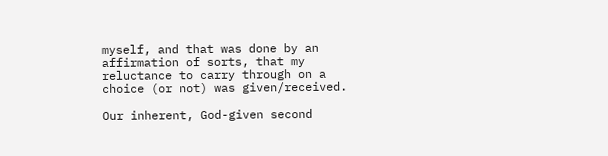myself, and that was done by an affirmation of sorts, that my reluctance to carry through on a choice (or not) was given/received.

Our inherent, God-given second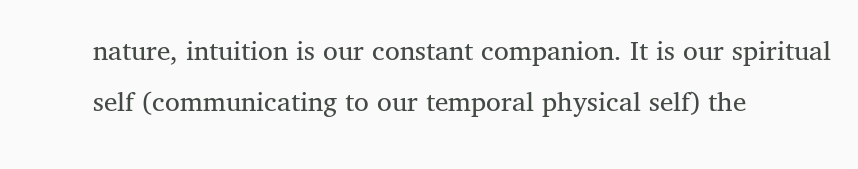nature, intuition is our constant companion. It is our spiritual self (communicating to our temporal physical self) the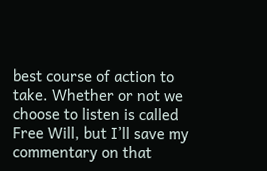best course of action to take. Whether or not we choose to listen is called Free Will, but I’ll save my commentary on that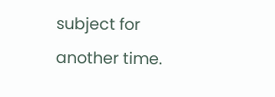subject for another time.